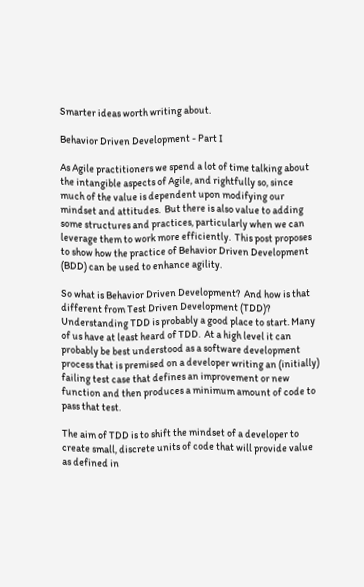Smarter ideas worth writing about.

Behavior Driven Development - Part I

As Agile practitioners we spend a lot of time talking about the intangible aspects of Agile, and rightfully so, since much of the value is dependent upon modifying our mindset and attitudes.  But there is also value to adding some structures and practices, particularly when we can leverage them to work more efficiently.  This post proposes to show how the practice of Behavior Driven Development (BDD) can be used to enhance agility.

So what is Behavior Driven Development?  And how is that different from Test Driven Development (TDD)?  Understanding TDD is probably a good place to start. Many of us have at least heard of TDD.  At a high level it can probably be best understood as a software development process that is premised on a developer writing an (initially) failing test case that defines an improvement or new function and then produces a minimum amount of code to pass that test.

The aim of TDD is to shift the mindset of a developer to create small, discrete units of code that will provide value as defined in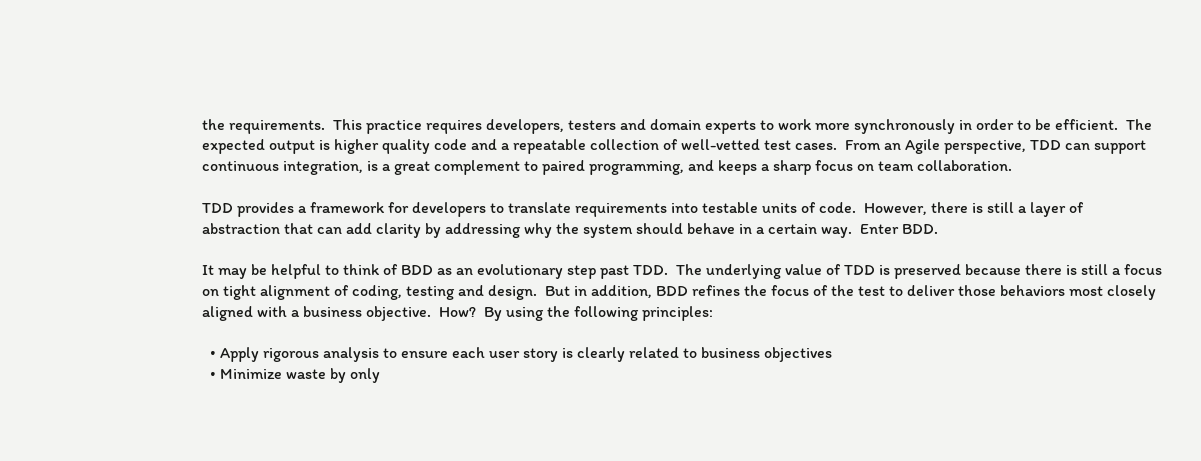the requirements.  This practice requires developers, testers and domain experts to work more synchronously in order to be efficient.  The expected output is higher quality code and a repeatable collection of well-vetted test cases.  From an Agile perspective, TDD can support continuous integration, is a great complement to paired programming, and keeps a sharp focus on team collaboration.

TDD provides a framework for developers to translate requirements into testable units of code.  However, there is still a layer of abstraction that can add clarity by addressing why the system should behave in a certain way.  Enter BDD.

It may be helpful to think of BDD as an evolutionary step past TDD.  The underlying value of TDD is preserved because there is still a focus on tight alignment of coding, testing and design.  But in addition, BDD refines the focus of the test to deliver those behaviors most closely aligned with a business objective.  How?  By using the following principles:

  • Apply rigorous analysis to ensure each user story is clearly related to business objectives
  • Minimize waste by only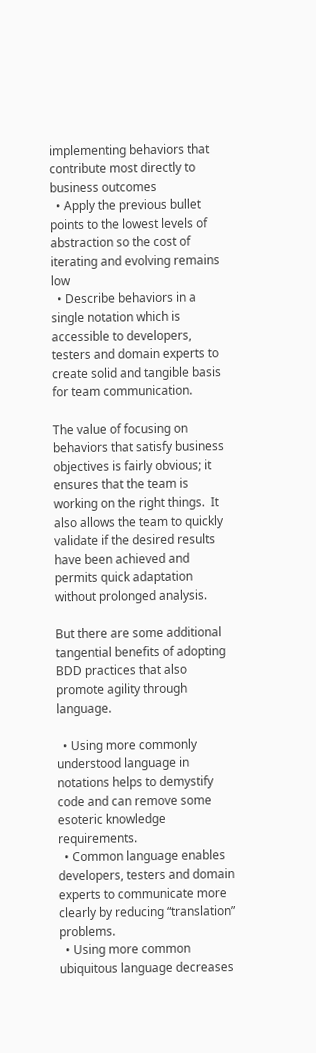implementing behaviors that contribute most directly to business outcomes
  • Apply the previous bullet points to the lowest levels of abstraction so the cost of iterating and evolving remains low
  • Describe behaviors in a single notation which is accessible to developers, testers and domain experts to create solid and tangible basis for team communication.

The value of focusing on behaviors that satisfy business objectives is fairly obvious; it ensures that the team is working on the right things.  It also allows the team to quickly validate if the desired results have been achieved and permits quick adaptation without prolonged analysis.

But there are some additional tangential benefits of adopting BDD practices that also promote agility through language.

  • Using more commonly understood language in notations helps to demystify code and can remove some esoteric knowledge requirements.
  • Common language enables developers, testers and domain experts to communicate more clearly by reducing “translation” problems.
  • Using more common ubiquitous language decreases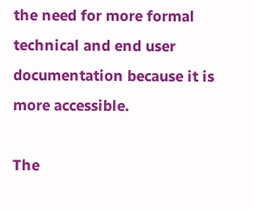the need for more formal technical and end user documentation because it is more accessible.

The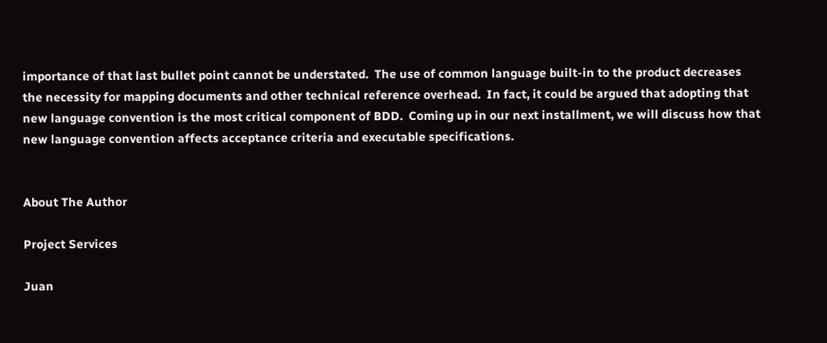importance of that last bullet point cannot be understated.  The use of common language built-in to the product decreases the necessity for mapping documents and other technical reference overhead.  In fact, it could be argued that adopting that new language convention is the most critical component of BDD.  Coming up in our next installment, we will discuss how that new language convention affects acceptance criteria and executable specifications.


About The Author

Project Services

Juan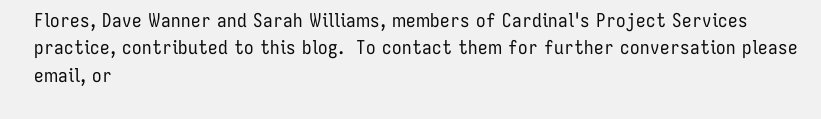Flores, Dave Wanner and Sarah Williams, members of Cardinal's Project Services practice, contributed to this blog.  To contact them for further conversation please email, or